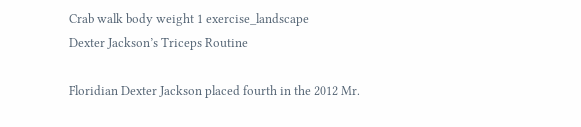Crab walk body weight 1 exercise_landscape
Dexter Jackson’s Triceps Routine

Floridian Dexter Jackson placed fourth in the 2012 Mr.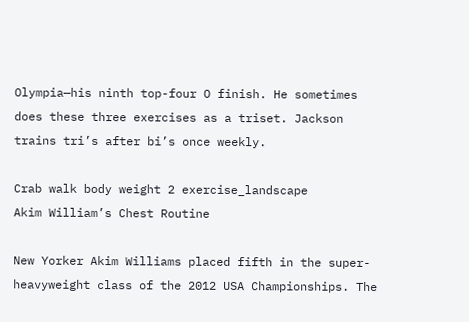Olympia—his ninth top-four O finish. He sometimes does these three exercises as a triset. Jackson trains tri’s after bi’s once weekly.

Crab walk body weight 2 exercise_landscape
Akim William’s Chest Routine

New Yorker Akim Williams placed fifth in the super-heavyweight class of the 2012 USA Championships. The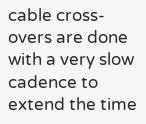cable cross-overs are done with a very slow cadence to extend the time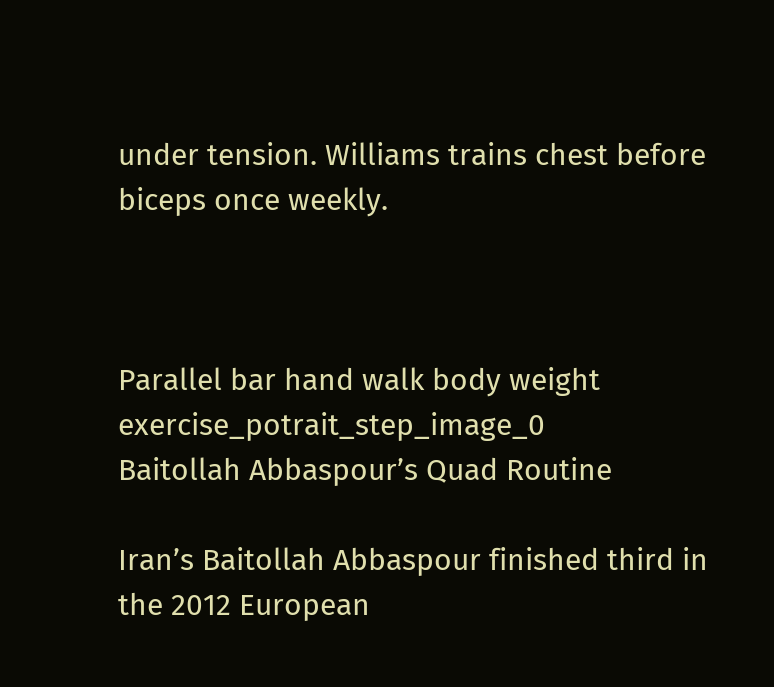under tension. Williams trains chest before biceps once weekly.



Parallel bar hand walk body weight exercise_potrait_step_image_0
Baitollah Abbaspour’s Quad Routine

Iran’s Baitollah Abbaspour finished third in the 2012 European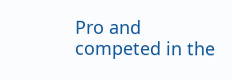Pro and competed in the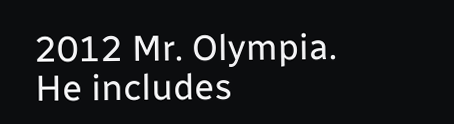2012 Mr. Olympia. He includes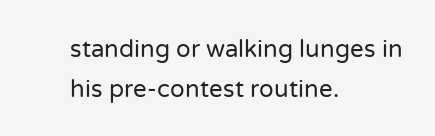standing or walking lunges in his pre-contest routine.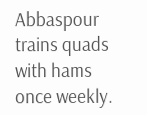Abbaspour trains quads with hams once weekly.